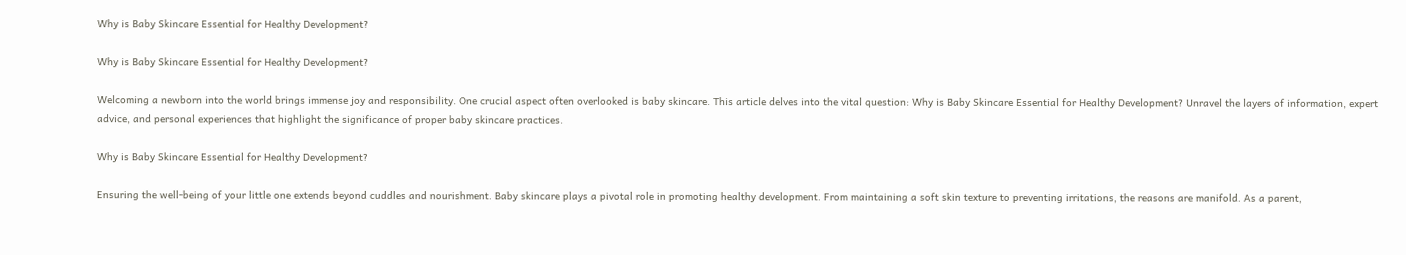Why is Baby Skincare Essential for Healthy Development?

Why is Baby Skincare Essential for Healthy Development?

Welcoming a newborn into the world brings immense joy and responsibility. One crucial aspect often overlooked is baby skincare. This article delves into the vital question: Why is Baby Skincare Essential for Healthy Development? Unravel the layers of information, expert advice, and personal experiences that highlight the significance of proper baby skincare practices.

Why is Baby Skincare Essential for Healthy Development?

Ensuring the well-being of your little one extends beyond cuddles and nourishment. Baby skincare plays a pivotal role in promoting healthy development. From maintaining a soft skin texture to preventing irritations, the reasons are manifold. As a parent,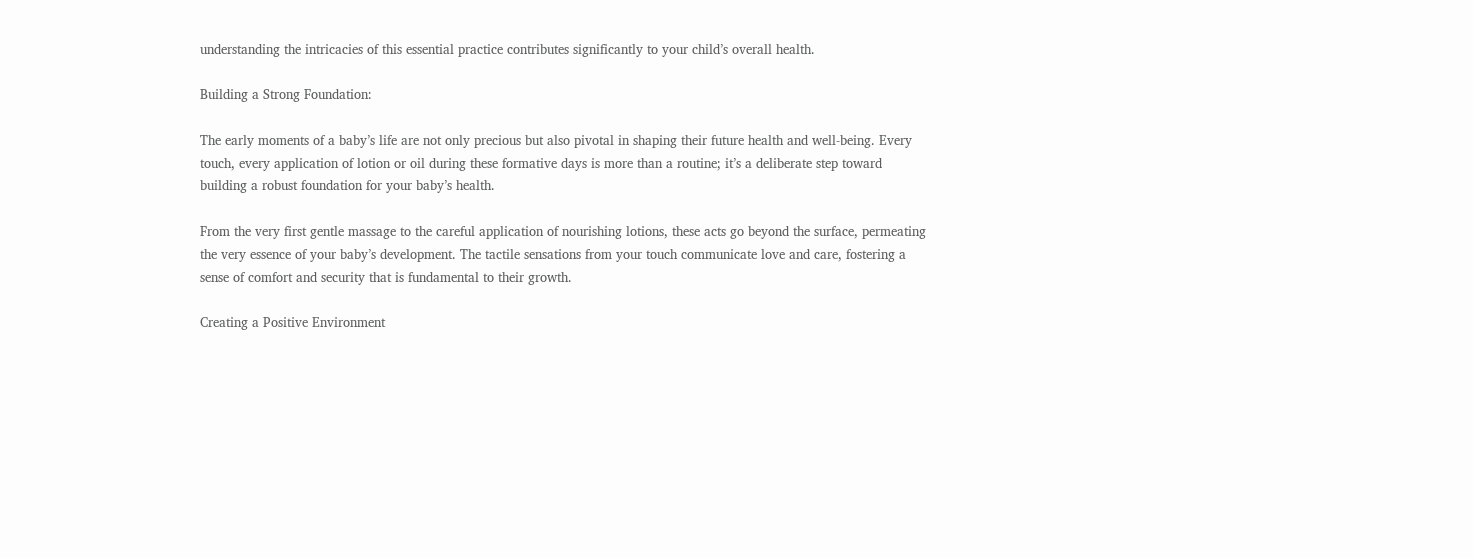understanding the intricacies of this essential practice contributes significantly to your child’s overall health.

Building a Strong Foundation:

The early moments of a baby’s life are not only precious but also pivotal in shaping their future health and well-being. Every touch, every application of lotion or oil during these formative days is more than a routine; it’s a deliberate step toward building a robust foundation for your baby’s health.

From the very first gentle massage to the careful application of nourishing lotions, these acts go beyond the surface, permeating the very essence of your baby’s development. The tactile sensations from your touch communicate love and care, fostering a sense of comfort and security that is fundamental to their growth.

Creating a Positive Environment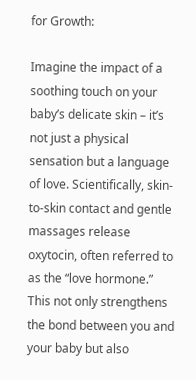for Growth:

Imagine the impact of a soothing touch on your baby’s delicate skin – it’s not just a physical sensation but a language of love. Scientifically, skin-to-skin contact and gentle massages release oxytocin, often referred to as the “love hormone.” This not only strengthens the bond between you and your baby but also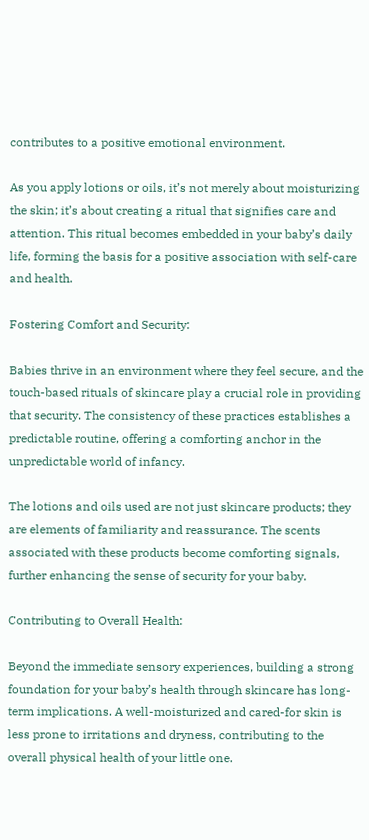contributes to a positive emotional environment.

As you apply lotions or oils, it’s not merely about moisturizing the skin; it’s about creating a ritual that signifies care and attention. This ritual becomes embedded in your baby’s daily life, forming the basis for a positive association with self-care and health.

Fostering Comfort and Security:

Babies thrive in an environment where they feel secure, and the touch-based rituals of skincare play a crucial role in providing that security. The consistency of these practices establishes a predictable routine, offering a comforting anchor in the unpredictable world of infancy.

The lotions and oils used are not just skincare products; they are elements of familiarity and reassurance. The scents associated with these products become comforting signals, further enhancing the sense of security for your baby.

Contributing to Overall Health:

Beyond the immediate sensory experiences, building a strong foundation for your baby’s health through skincare has long-term implications. A well-moisturized and cared-for skin is less prone to irritations and dryness, contributing to the overall physical health of your little one.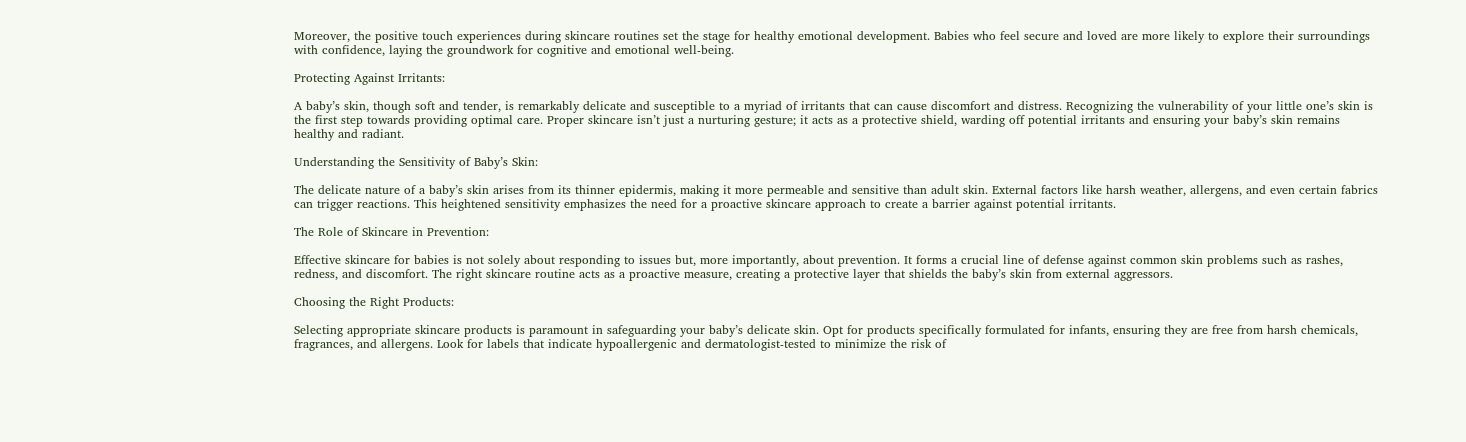Moreover, the positive touch experiences during skincare routines set the stage for healthy emotional development. Babies who feel secure and loved are more likely to explore their surroundings with confidence, laying the groundwork for cognitive and emotional well-being.

Protecting Against Irritants:

A baby’s skin, though soft and tender, is remarkably delicate and susceptible to a myriad of irritants that can cause discomfort and distress. Recognizing the vulnerability of your little one’s skin is the first step towards providing optimal care. Proper skincare isn’t just a nurturing gesture; it acts as a protective shield, warding off potential irritants and ensuring your baby’s skin remains healthy and radiant.

Understanding the Sensitivity of Baby’s Skin:

The delicate nature of a baby’s skin arises from its thinner epidermis, making it more permeable and sensitive than adult skin. External factors like harsh weather, allergens, and even certain fabrics can trigger reactions. This heightened sensitivity emphasizes the need for a proactive skincare approach to create a barrier against potential irritants.

The Role of Skincare in Prevention:

Effective skincare for babies is not solely about responding to issues but, more importantly, about prevention. It forms a crucial line of defense against common skin problems such as rashes, redness, and discomfort. The right skincare routine acts as a proactive measure, creating a protective layer that shields the baby’s skin from external aggressors.

Choosing the Right Products:

Selecting appropriate skincare products is paramount in safeguarding your baby’s delicate skin. Opt for products specifically formulated for infants, ensuring they are free from harsh chemicals, fragrances, and allergens. Look for labels that indicate hypoallergenic and dermatologist-tested to minimize the risk of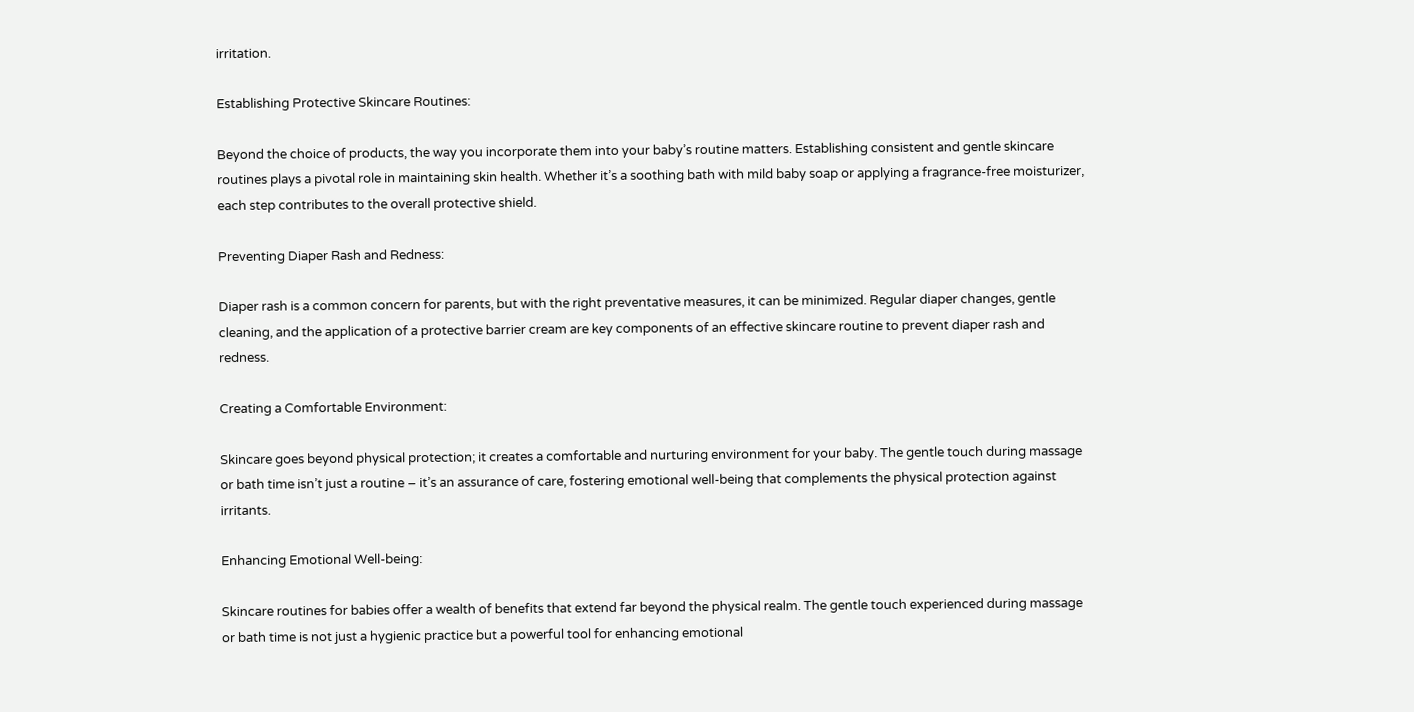irritation.

Establishing Protective Skincare Routines:

Beyond the choice of products, the way you incorporate them into your baby’s routine matters. Establishing consistent and gentle skincare routines plays a pivotal role in maintaining skin health. Whether it’s a soothing bath with mild baby soap or applying a fragrance-free moisturizer, each step contributes to the overall protective shield.

Preventing Diaper Rash and Redness:

Diaper rash is a common concern for parents, but with the right preventative measures, it can be minimized. Regular diaper changes, gentle cleaning, and the application of a protective barrier cream are key components of an effective skincare routine to prevent diaper rash and redness.

Creating a Comfortable Environment:

Skincare goes beyond physical protection; it creates a comfortable and nurturing environment for your baby. The gentle touch during massage or bath time isn’t just a routine – it’s an assurance of care, fostering emotional well-being that complements the physical protection against irritants.

Enhancing Emotional Well-being:

Skincare routines for babies offer a wealth of benefits that extend far beyond the physical realm. The gentle touch experienced during massage or bath time is not just a hygienic practice but a powerful tool for enhancing emotional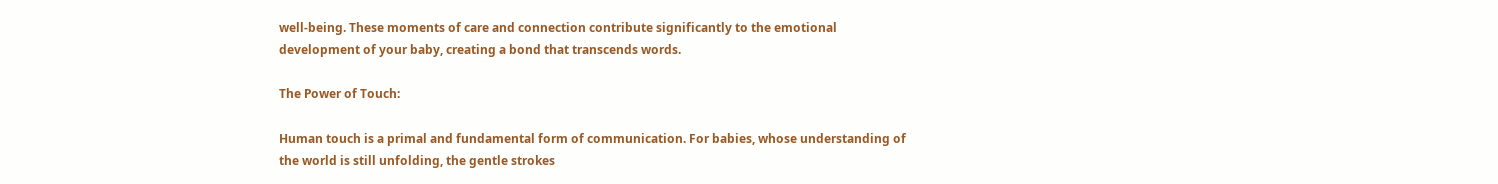well-being. These moments of care and connection contribute significantly to the emotional development of your baby, creating a bond that transcends words.

The Power of Touch:

Human touch is a primal and fundamental form of communication. For babies, whose understanding of the world is still unfolding, the gentle strokes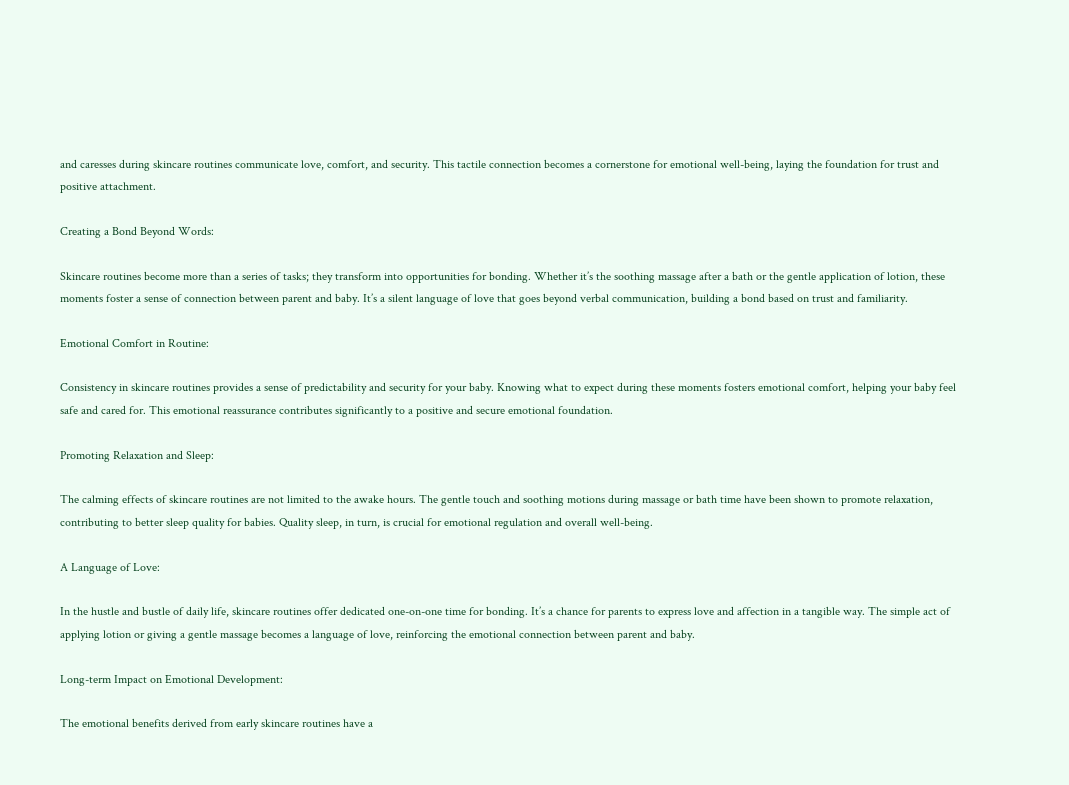and caresses during skincare routines communicate love, comfort, and security. This tactile connection becomes a cornerstone for emotional well-being, laying the foundation for trust and positive attachment.

Creating a Bond Beyond Words:

Skincare routines become more than a series of tasks; they transform into opportunities for bonding. Whether it’s the soothing massage after a bath or the gentle application of lotion, these moments foster a sense of connection between parent and baby. It’s a silent language of love that goes beyond verbal communication, building a bond based on trust and familiarity.

Emotional Comfort in Routine:

Consistency in skincare routines provides a sense of predictability and security for your baby. Knowing what to expect during these moments fosters emotional comfort, helping your baby feel safe and cared for. This emotional reassurance contributes significantly to a positive and secure emotional foundation.

Promoting Relaxation and Sleep:

The calming effects of skincare routines are not limited to the awake hours. The gentle touch and soothing motions during massage or bath time have been shown to promote relaxation, contributing to better sleep quality for babies. Quality sleep, in turn, is crucial for emotional regulation and overall well-being.

A Language of Love:

In the hustle and bustle of daily life, skincare routines offer dedicated one-on-one time for bonding. It’s a chance for parents to express love and affection in a tangible way. The simple act of applying lotion or giving a gentle massage becomes a language of love, reinforcing the emotional connection between parent and baby.

Long-term Impact on Emotional Development:

The emotional benefits derived from early skincare routines have a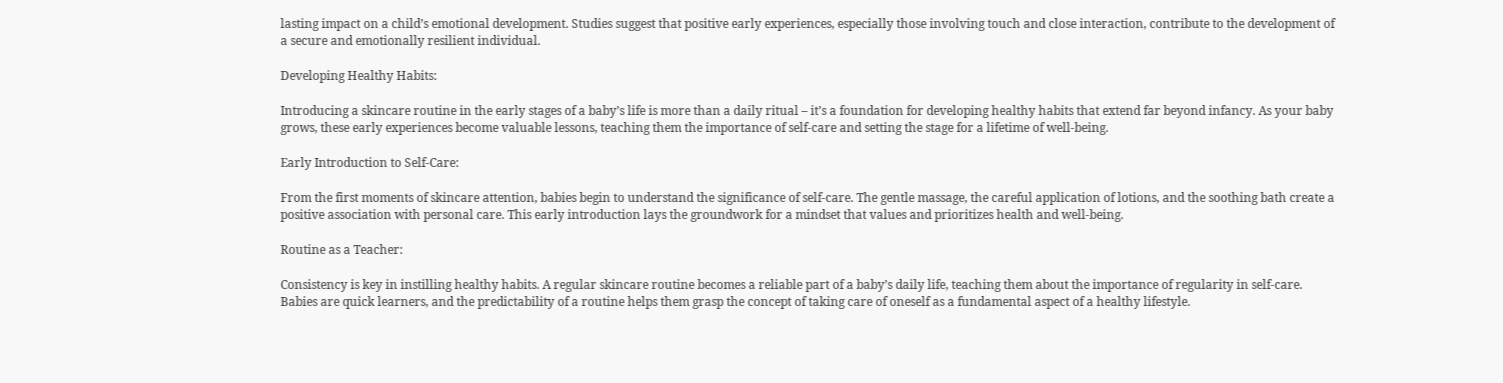lasting impact on a child’s emotional development. Studies suggest that positive early experiences, especially those involving touch and close interaction, contribute to the development of a secure and emotionally resilient individual.

Developing Healthy Habits:

Introducing a skincare routine in the early stages of a baby’s life is more than a daily ritual – it’s a foundation for developing healthy habits that extend far beyond infancy. As your baby grows, these early experiences become valuable lessons, teaching them the importance of self-care and setting the stage for a lifetime of well-being.

Early Introduction to Self-Care:

From the first moments of skincare attention, babies begin to understand the significance of self-care. The gentle massage, the careful application of lotions, and the soothing bath create a positive association with personal care. This early introduction lays the groundwork for a mindset that values and prioritizes health and well-being.

Routine as a Teacher:

Consistency is key in instilling healthy habits. A regular skincare routine becomes a reliable part of a baby’s daily life, teaching them about the importance of regularity in self-care. Babies are quick learners, and the predictability of a routine helps them grasp the concept of taking care of oneself as a fundamental aspect of a healthy lifestyle.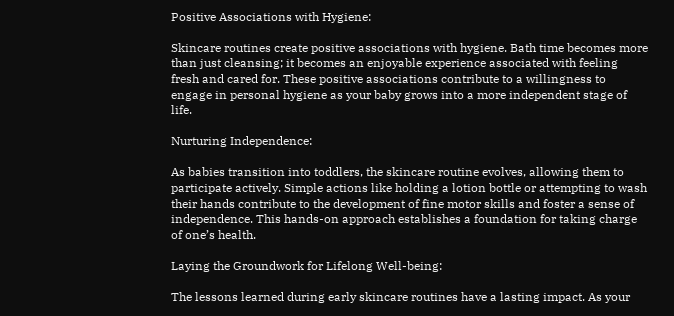Positive Associations with Hygiene:

Skincare routines create positive associations with hygiene. Bath time becomes more than just cleansing; it becomes an enjoyable experience associated with feeling fresh and cared for. These positive associations contribute to a willingness to engage in personal hygiene as your baby grows into a more independent stage of life.

Nurturing Independence:

As babies transition into toddlers, the skincare routine evolves, allowing them to participate actively. Simple actions like holding a lotion bottle or attempting to wash their hands contribute to the development of fine motor skills and foster a sense of independence. This hands-on approach establishes a foundation for taking charge of one’s health.

Laying the Groundwork for Lifelong Well-being:

The lessons learned during early skincare routines have a lasting impact. As your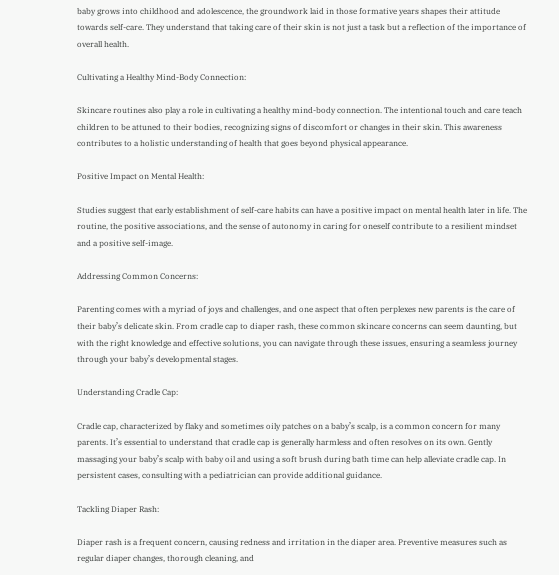baby grows into childhood and adolescence, the groundwork laid in those formative years shapes their attitude towards self-care. They understand that taking care of their skin is not just a task but a reflection of the importance of overall health.

Cultivating a Healthy Mind-Body Connection:

Skincare routines also play a role in cultivating a healthy mind-body connection. The intentional touch and care teach children to be attuned to their bodies, recognizing signs of discomfort or changes in their skin. This awareness contributes to a holistic understanding of health that goes beyond physical appearance.

Positive Impact on Mental Health:

Studies suggest that early establishment of self-care habits can have a positive impact on mental health later in life. The routine, the positive associations, and the sense of autonomy in caring for oneself contribute to a resilient mindset and a positive self-image.

Addressing Common Concerns:

Parenting comes with a myriad of joys and challenges, and one aspect that often perplexes new parents is the care of their baby’s delicate skin. From cradle cap to diaper rash, these common skincare concerns can seem daunting, but with the right knowledge and effective solutions, you can navigate through these issues, ensuring a seamless journey through your baby’s developmental stages.

Understanding Cradle Cap:

Cradle cap, characterized by flaky and sometimes oily patches on a baby’s scalp, is a common concern for many parents. It’s essential to understand that cradle cap is generally harmless and often resolves on its own. Gently massaging your baby’s scalp with baby oil and using a soft brush during bath time can help alleviate cradle cap. In persistent cases, consulting with a pediatrician can provide additional guidance.

Tackling Diaper Rash:

Diaper rash is a frequent concern, causing redness and irritation in the diaper area. Preventive measures such as regular diaper changes, thorough cleaning, and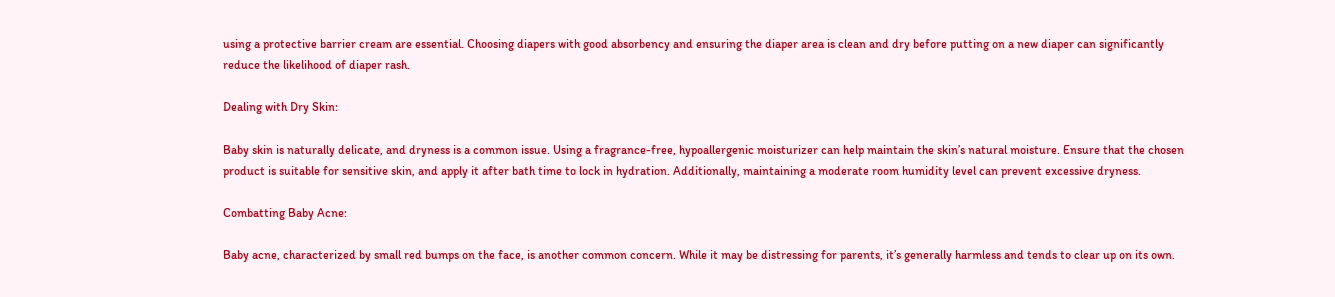using a protective barrier cream are essential. Choosing diapers with good absorbency and ensuring the diaper area is clean and dry before putting on a new diaper can significantly reduce the likelihood of diaper rash.

Dealing with Dry Skin:

Baby skin is naturally delicate, and dryness is a common issue. Using a fragrance-free, hypoallergenic moisturizer can help maintain the skin’s natural moisture. Ensure that the chosen product is suitable for sensitive skin, and apply it after bath time to lock in hydration. Additionally, maintaining a moderate room humidity level can prevent excessive dryness.

Combatting Baby Acne:

Baby acne, characterized by small red bumps on the face, is another common concern. While it may be distressing for parents, it’s generally harmless and tends to clear up on its own.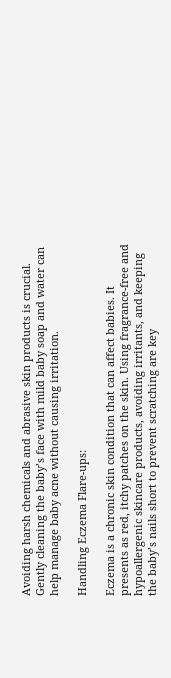Avoiding harsh chemicals and abrasive skin products is crucial. Gently cleaning the baby’s face with mild baby soap and water can help manage baby acne without causing irritation.

Handling Eczema Flare-ups:

Eczema is a chronic skin condition that can affect babies. It presents as red, itchy patches on the skin. Using fragrance-free and hypoallergenic skincare products, avoiding irritants, and keeping the baby’s nails short to prevent scratching are key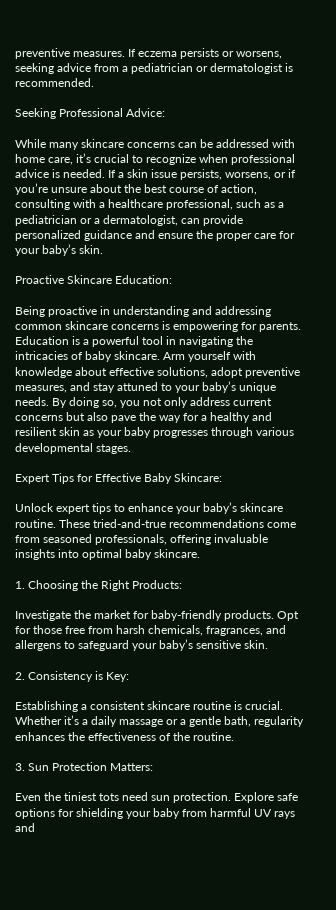preventive measures. If eczema persists or worsens, seeking advice from a pediatrician or dermatologist is recommended.

Seeking Professional Advice:

While many skincare concerns can be addressed with home care, it’s crucial to recognize when professional advice is needed. If a skin issue persists, worsens, or if you’re unsure about the best course of action, consulting with a healthcare professional, such as a pediatrician or a dermatologist, can provide personalized guidance and ensure the proper care for your baby’s skin.

Proactive Skincare Education:

Being proactive in understanding and addressing common skincare concerns is empowering for parents. Education is a powerful tool in navigating the intricacies of baby skincare. Arm yourself with knowledge about effective solutions, adopt preventive measures, and stay attuned to your baby’s unique needs. By doing so, you not only address current concerns but also pave the way for a healthy and resilient skin as your baby progresses through various developmental stages.

Expert Tips for Effective Baby Skincare:

Unlock expert tips to enhance your baby’s skincare routine. These tried-and-true recommendations come from seasoned professionals, offering invaluable insights into optimal baby skincare.

1. Choosing the Right Products:

Investigate the market for baby-friendly products. Opt for those free from harsh chemicals, fragrances, and allergens to safeguard your baby’s sensitive skin.

2. Consistency is Key:

Establishing a consistent skincare routine is crucial. Whether it’s a daily massage or a gentle bath, regularity enhances the effectiveness of the routine.

3. Sun Protection Matters:

Even the tiniest tots need sun protection. Explore safe options for shielding your baby from harmful UV rays and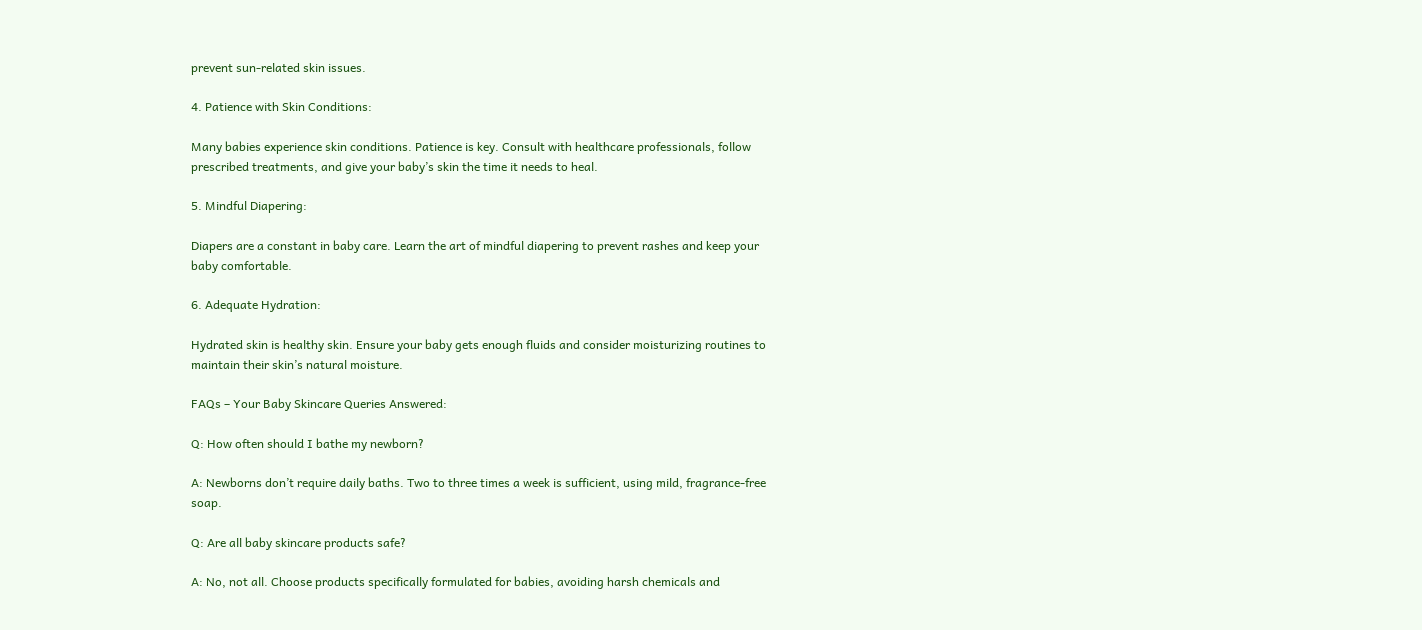prevent sun-related skin issues.

4. Patience with Skin Conditions:

Many babies experience skin conditions. Patience is key. Consult with healthcare professionals, follow prescribed treatments, and give your baby’s skin the time it needs to heal.

5. Mindful Diapering:

Diapers are a constant in baby care. Learn the art of mindful diapering to prevent rashes and keep your baby comfortable.

6. Adequate Hydration:

Hydrated skin is healthy skin. Ensure your baby gets enough fluids and consider moisturizing routines to maintain their skin’s natural moisture.

FAQs – Your Baby Skincare Queries Answered:

Q: How often should I bathe my newborn?

A: Newborns don’t require daily baths. Two to three times a week is sufficient, using mild, fragrance-free soap.

Q: Are all baby skincare products safe?

A: No, not all. Choose products specifically formulated for babies, avoiding harsh chemicals and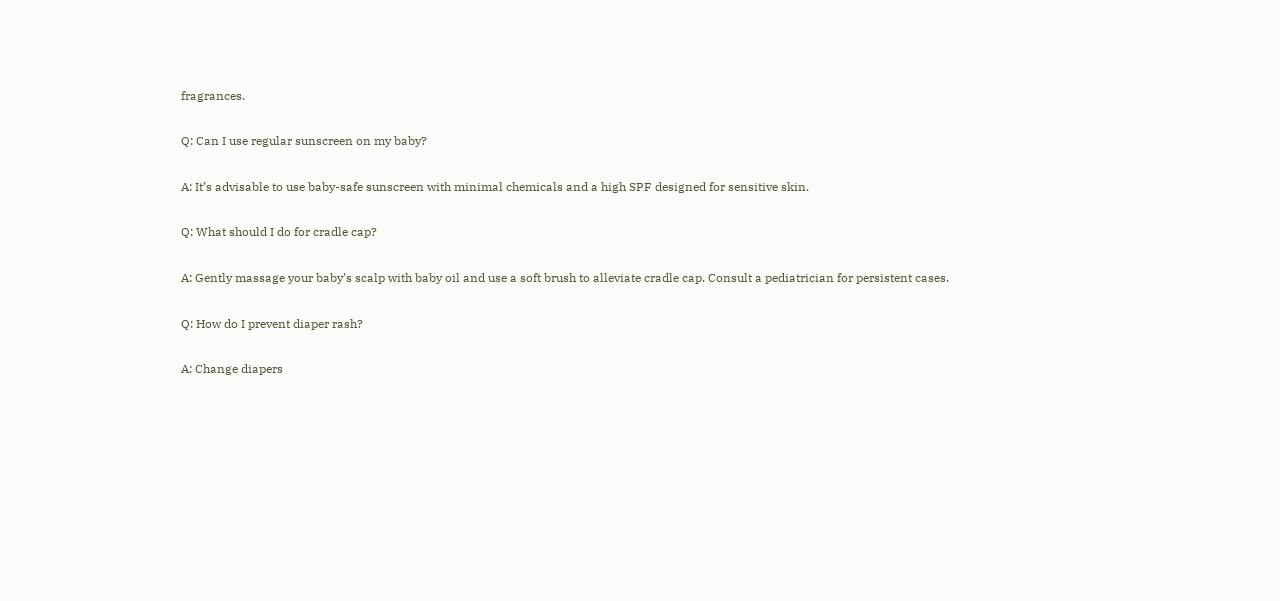fragrances.

Q: Can I use regular sunscreen on my baby?

A: It’s advisable to use baby-safe sunscreen with minimal chemicals and a high SPF designed for sensitive skin.

Q: What should I do for cradle cap?

A: Gently massage your baby’s scalp with baby oil and use a soft brush to alleviate cradle cap. Consult a pediatrician for persistent cases.

Q: How do I prevent diaper rash?

A: Change diapers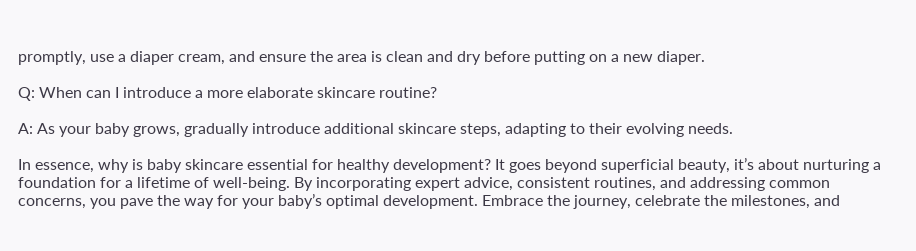promptly, use a diaper cream, and ensure the area is clean and dry before putting on a new diaper.

Q: When can I introduce a more elaborate skincare routine?

A: As your baby grows, gradually introduce additional skincare steps, adapting to their evolving needs.

In essence, why is baby skincare essential for healthy development? It goes beyond superficial beauty, it’s about nurturing a foundation for a lifetime of well-being. By incorporating expert advice, consistent routines, and addressing common concerns, you pave the way for your baby’s optimal development. Embrace the journey, celebrate the milestones, and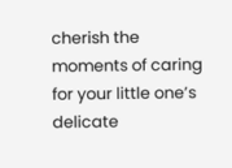cherish the moments of caring for your little one’s delicate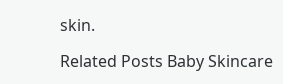skin.

Related Posts Baby Skincare